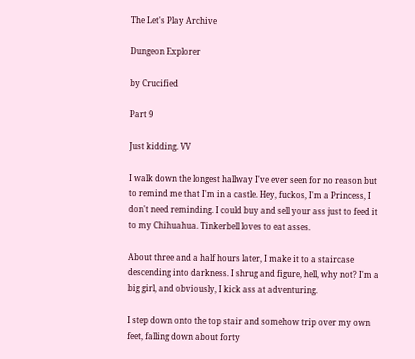The Let's Play Archive

Dungeon Explorer

by Crucified

Part 9

Just kidding. VV

I walk down the longest hallway I've ever seen for no reason but to remind me that I'm in a castle. Hey, fuckos, I'm a Princess, I don't need reminding. I could buy and sell your ass just to feed it to my Chihuahua. Tinkerbell loves to eat asses.

About three and a half hours later, I make it to a staircase descending into darkness. I shrug and figure, hell, why not? I'm a big girl, and obviously, I kick ass at adventuring.

I step down onto the top stair and somehow trip over my own feet, falling down about forty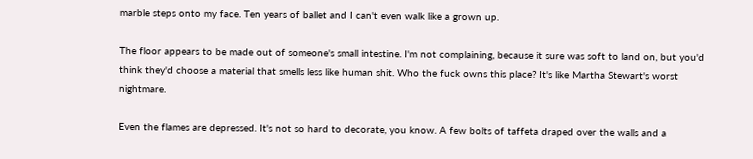marble steps onto my face. Ten years of ballet and I can't even walk like a grown up.

The floor appears to be made out of someone's small intestine. I'm not complaining, because it sure was soft to land on, but you'd think they'd choose a material that smells less like human shit. Who the fuck owns this place? It's like Martha Stewart's worst nightmare.

Even the flames are depressed. It's not so hard to decorate, you know. A few bolts of taffeta draped over the walls and a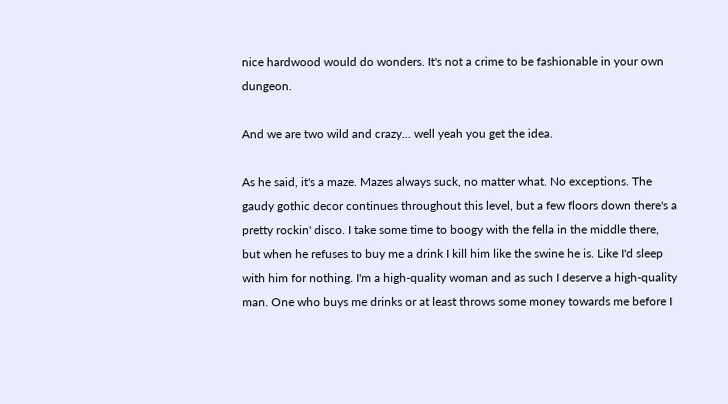nice hardwood would do wonders. It's not a crime to be fashionable in your own dungeon.

And we are two wild and crazy... well yeah you get the idea.

As he said, it's a maze. Mazes always suck, no matter what. No exceptions. The gaudy gothic decor continues throughout this level, but a few floors down there's a pretty rockin' disco. I take some time to boogy with the fella in the middle there, but when he refuses to buy me a drink I kill him like the swine he is. Like I'd sleep with him for nothing. I'm a high-quality woman and as such I deserve a high-quality man. One who buys me drinks or at least throws some money towards me before I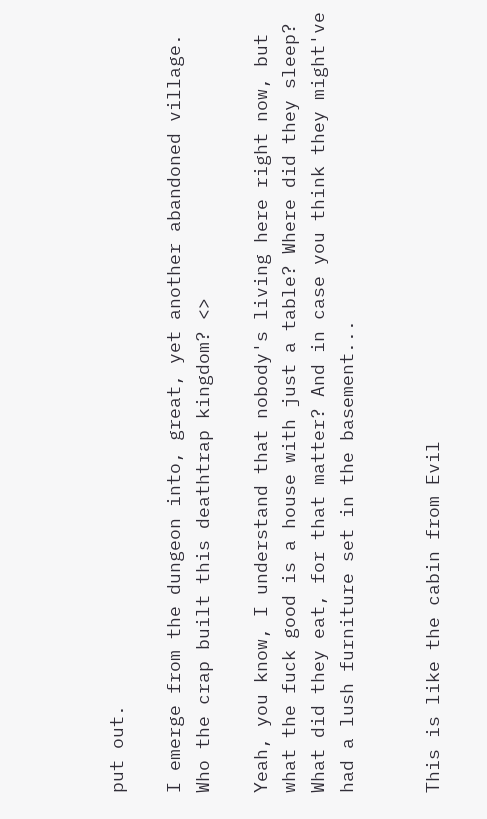put out.

I emerge from the dungeon into, great, yet another abandoned village. Who the crap built this deathtrap kingdom? <>

Yeah, you know, I understand that nobody's living here right now, but what the fuck good is a house with just a table? Where did they sleep? What did they eat, for that matter? And in case you think they might've had a lush furniture set in the basement...


This is like the cabin from Evil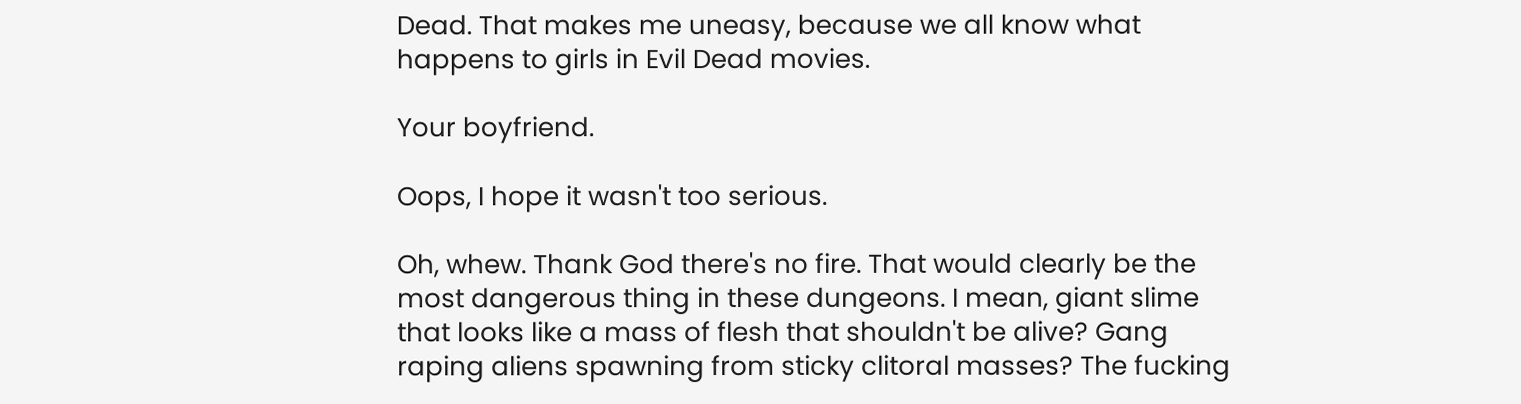Dead. That makes me uneasy, because we all know what happens to girls in Evil Dead movies.

Your boyfriend.

Oops, I hope it wasn't too serious.

Oh, whew. Thank God there's no fire. That would clearly be the most dangerous thing in these dungeons. I mean, giant slime that looks like a mass of flesh that shouldn't be alive? Gang raping aliens spawning from sticky clitoral masses? The fucking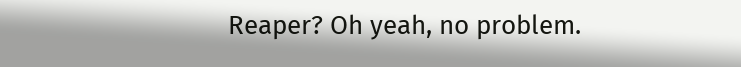Reaper? Oh yeah, no problem.